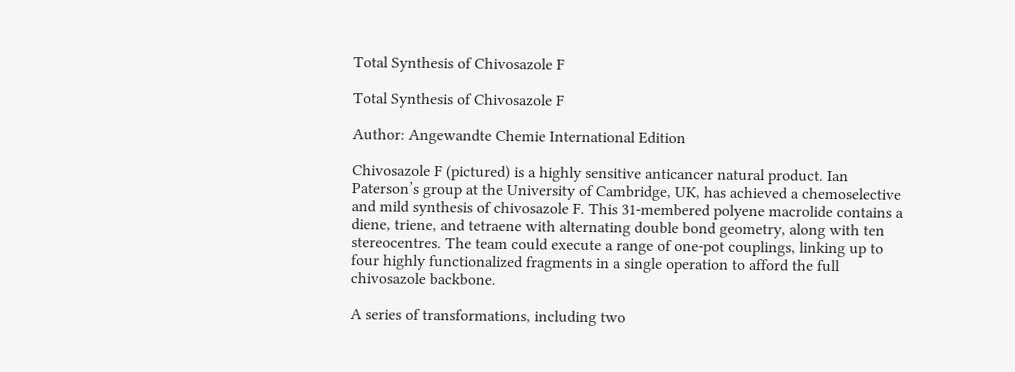Total Synthesis of Chivosazole F

Total Synthesis of Chivosazole F

Author: Angewandte Chemie International Edition

Chivosazole F (pictured) is a highly sensitive anticancer natural product. Ian Paterson’s group at the University of Cambridge, UK, has achieved a chemoselective and mild synthesis of chivosazole F. This 31-membered polyene macrolide contains a diene, triene, and tetraene with alternating double bond geometry, along with ten stereocentres. The team could execute a range of one-pot couplings, linking up to four highly functionalized fragments in a single operation to afford the full chivosazole backbone.

A series of transformations, including two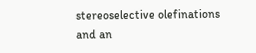stereoselective olefinations and an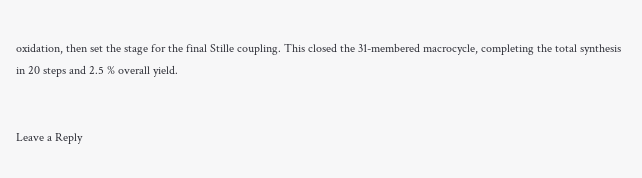oxidation, then set the stage for the final Stille coupling. This closed the 31-membered macrocycle, completing the total synthesis in 20 steps and 2.5 % overall yield.


Leave a Reply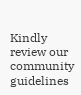Kindly review our community guidelines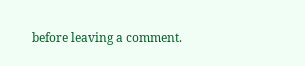before leaving a comment.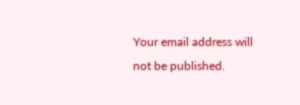Your email address will not be published.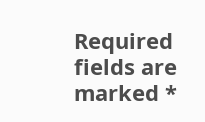Required fields are marked *